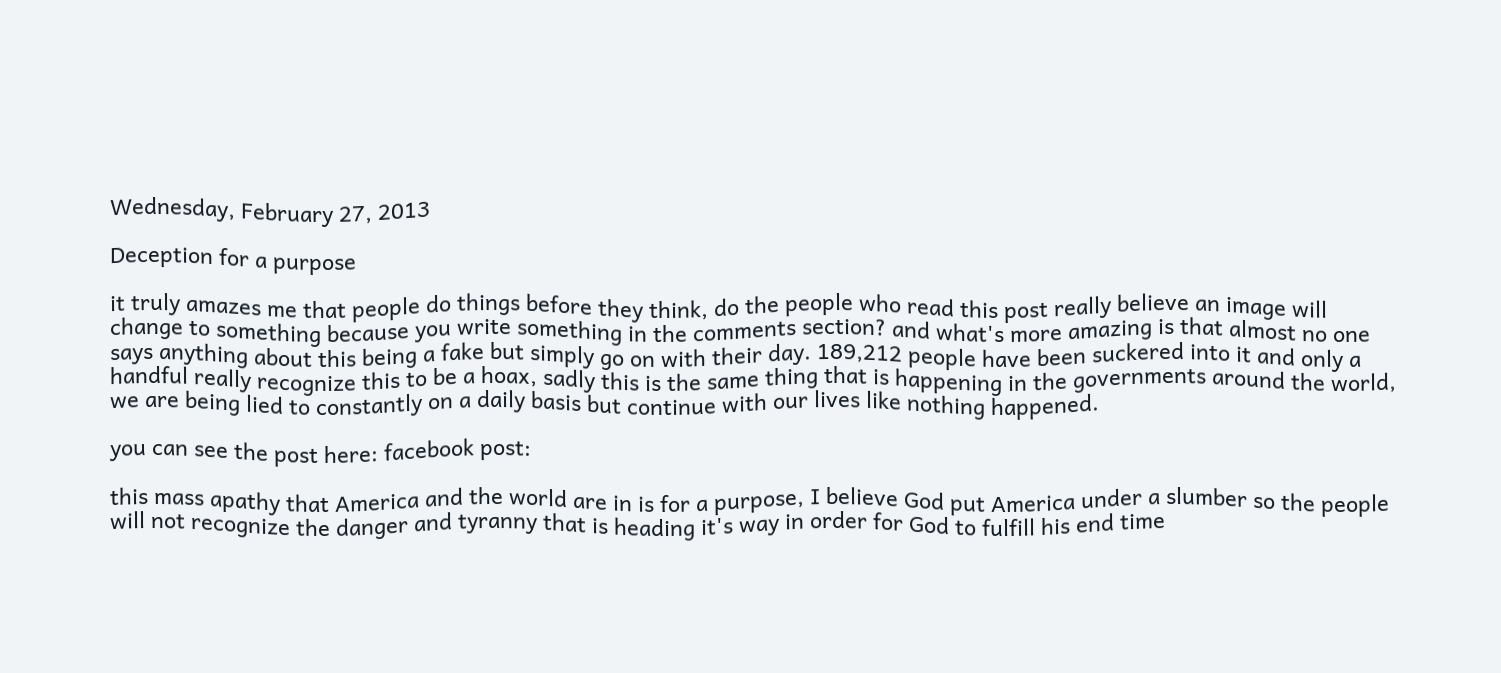Wednesday, February 27, 2013

Deception for a purpose

it truly amazes me that people do things before they think, do the people who read this post really believe an image will change to something because you write something in the comments section? and what's more amazing is that almost no one says anything about this being a fake but simply go on with their day. 189,212 people have been suckered into it and only a handful really recognize this to be a hoax, sadly this is the same thing that is happening in the governments around the world, we are being lied to constantly on a daily basis but continue with our lives like nothing happened.

you can see the post here: facebook post:

this mass apathy that America and the world are in is for a purpose, I believe God put America under a slumber so the people will not recognize the danger and tyranny that is heading it's way in order for God to fulfill his end time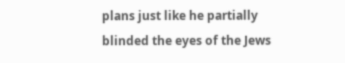plans just like he partially blinded the eyes of the Jews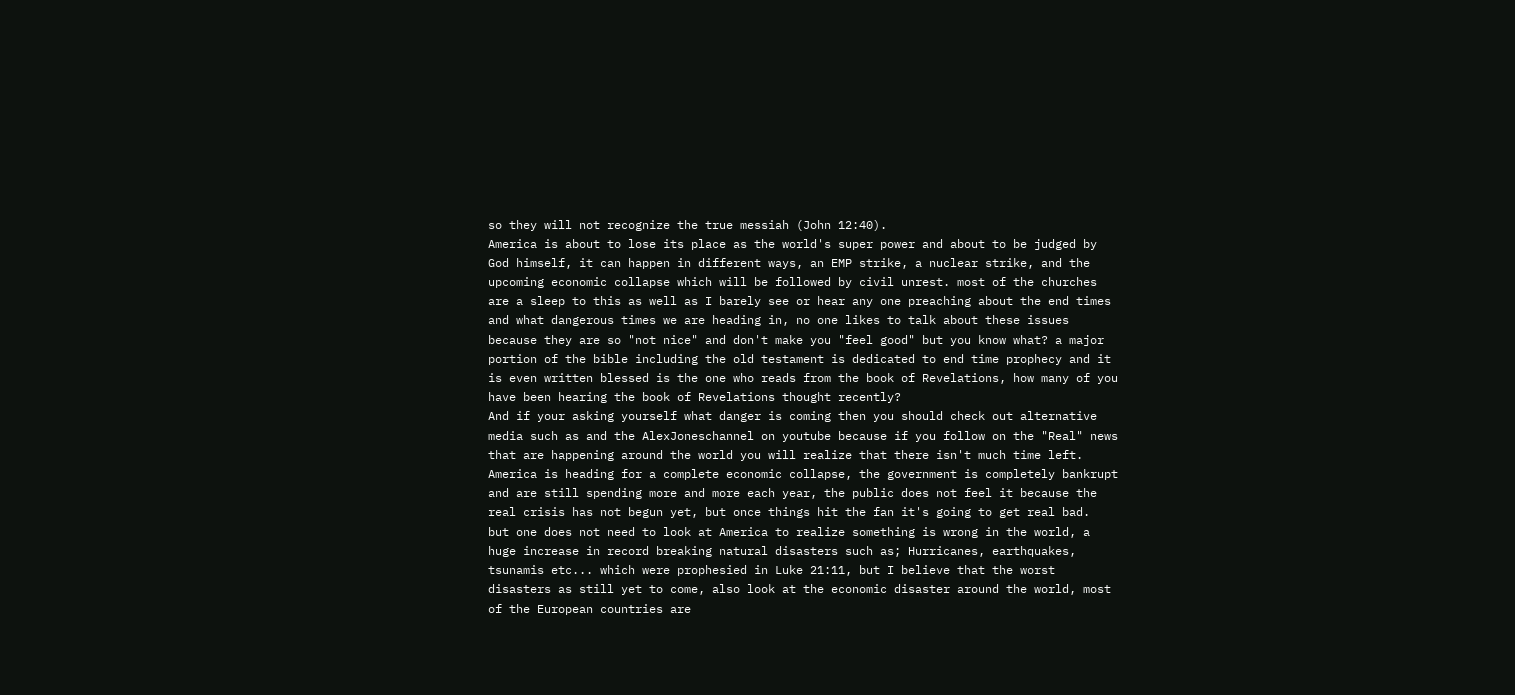so they will not recognize the true messiah (John 12:40).
America is about to lose its place as the world's super power and about to be judged by God himself, it can happen in different ways, an EMP strike, a nuclear strike, and the upcoming economic collapse which will be followed by civil unrest. most of the churches are a sleep to this as well as I barely see or hear any one preaching about the end times and what dangerous times we are heading in, no one likes to talk about these issues because they are so "not nice" and don't make you "feel good" but you know what? a major portion of the bible including the old testament is dedicated to end time prophecy and it is even written blessed is the one who reads from the book of Revelations, how many of you have been hearing the book of Revelations thought recently?
And if your asking yourself what danger is coming then you should check out alternative media such as and the AlexJoneschannel on youtube because if you follow on the "Real" news that are happening around the world you will realize that there isn't much time left.
America is heading for a complete economic collapse, the government is completely bankrupt and are still spending more and more each year, the public does not feel it because the real crisis has not begun yet, but once things hit the fan it's going to get real bad.
but one does not need to look at America to realize something is wrong in the world, a huge increase in record breaking natural disasters such as; Hurricanes, earthquakes, tsunamis etc... which were prophesied in Luke 21:11, but I believe that the worst disasters as still yet to come, also look at the economic disaster around the world, most of the European countries are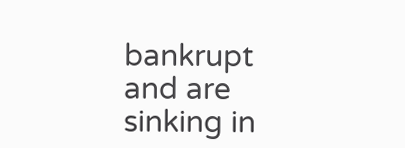bankrupt and are sinking in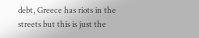debt, Greece has riots in the streets but this is just the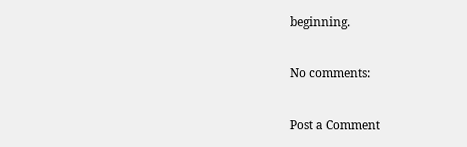beginning.

No comments:

Post a Comment